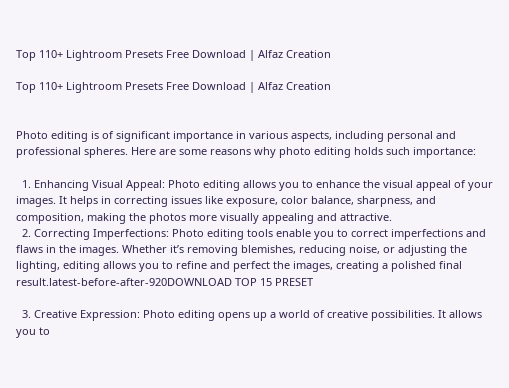Top 110+ Lightroom Presets Free Download | Alfaz Creation

Top 110+ Lightroom Presets Free Download | Alfaz Creation


Photo editing is of significant importance in various aspects, including personal and professional spheres. Here are some reasons why photo editing holds such importance:

  1. Enhancing Visual Appeal: Photo editing allows you to enhance the visual appeal of your images. It helps in correcting issues like exposure, color balance, sharpness, and composition, making the photos more visually appealing and attractive.
  2. Correcting Imperfections: Photo editing tools enable you to correct imperfections and flaws in the images. Whether it’s removing blemishes, reducing noise, or adjusting the lighting, editing allows you to refine and perfect the images, creating a polished final result.latest-before-after-920DOWNLOAD TOP 15 PRESET

  3. Creative Expression: Photo editing opens up a world of creative possibilities. It allows you to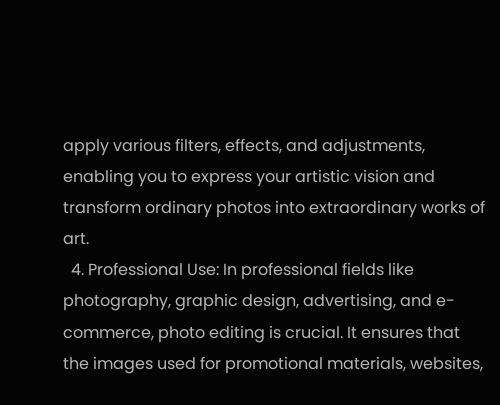apply various filters, effects, and adjustments, enabling you to express your artistic vision and transform ordinary photos into extraordinary works of art.
  4. Professional Use: In professional fields like photography, graphic design, advertising, and e-commerce, photo editing is crucial. It ensures that the images used for promotional materials, websites,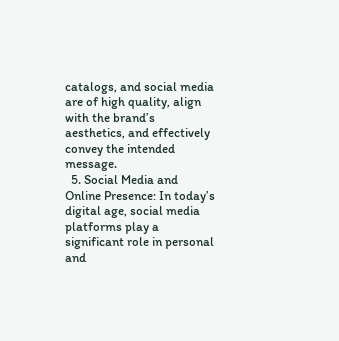catalogs, and social media are of high quality, align with the brand’s aesthetics, and effectively convey the intended message.
  5. Social Media and Online Presence: In today’s digital age, social media platforms play a significant role in personal and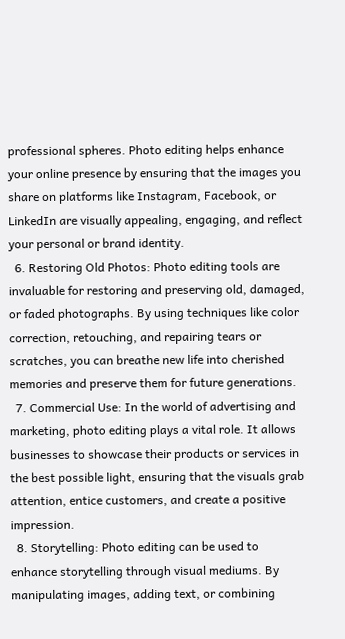professional spheres. Photo editing helps enhance your online presence by ensuring that the images you share on platforms like Instagram, Facebook, or LinkedIn are visually appealing, engaging, and reflect your personal or brand identity.
  6. Restoring Old Photos: Photo editing tools are invaluable for restoring and preserving old, damaged, or faded photographs. By using techniques like color correction, retouching, and repairing tears or scratches, you can breathe new life into cherished memories and preserve them for future generations.
  7. Commercial Use: In the world of advertising and marketing, photo editing plays a vital role. It allows businesses to showcase their products or services in the best possible light, ensuring that the visuals grab attention, entice customers, and create a positive impression.
  8. Storytelling: Photo editing can be used to enhance storytelling through visual mediums. By manipulating images, adding text, or combining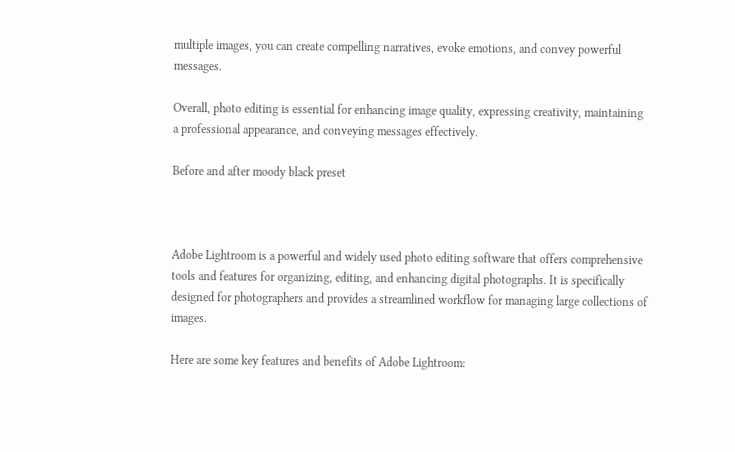multiple images, you can create compelling narratives, evoke emotions, and convey powerful messages.

Overall, photo editing is essential for enhancing image quality, expressing creativity, maintaining a professional appearance, and conveying messages effectively.

Before and after moody black preset



Adobe Lightroom is a powerful and widely used photo editing software that offers comprehensive tools and features for organizing, editing, and enhancing digital photographs. It is specifically designed for photographers and provides a streamlined workflow for managing large collections of images.

Here are some key features and benefits of Adobe Lightroom: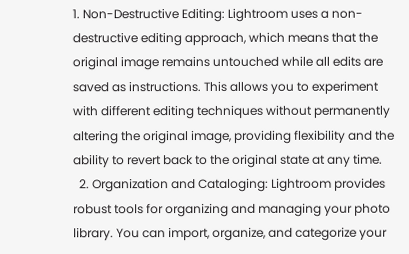1. Non-Destructive Editing: Lightroom uses a non-destructive editing approach, which means that the original image remains untouched while all edits are saved as instructions. This allows you to experiment with different editing techniques without permanently altering the original image, providing flexibility and the ability to revert back to the original state at any time.
  2. Organization and Cataloging: Lightroom provides robust tools for organizing and managing your photo library. You can import, organize, and categorize your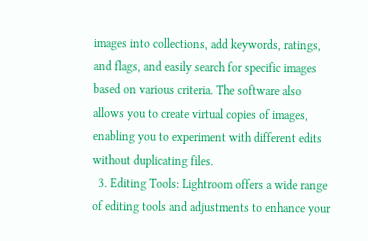images into collections, add keywords, ratings, and flags, and easily search for specific images based on various criteria. The software also allows you to create virtual copies of images, enabling you to experiment with different edits without duplicating files.
  3. Editing Tools: Lightroom offers a wide range of editing tools and adjustments to enhance your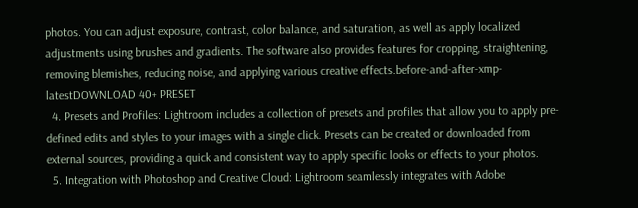photos. You can adjust exposure, contrast, color balance, and saturation, as well as apply localized adjustments using brushes and gradients. The software also provides features for cropping, straightening, removing blemishes, reducing noise, and applying various creative effects.before-and-after-xmp-latestDOWNLOAD 40+ PRESET
  4. Presets and Profiles: Lightroom includes a collection of presets and profiles that allow you to apply pre-defined edits and styles to your images with a single click. Presets can be created or downloaded from external sources, providing a quick and consistent way to apply specific looks or effects to your photos.
  5. Integration with Photoshop and Creative Cloud: Lightroom seamlessly integrates with Adobe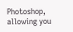Photoshop, allowing you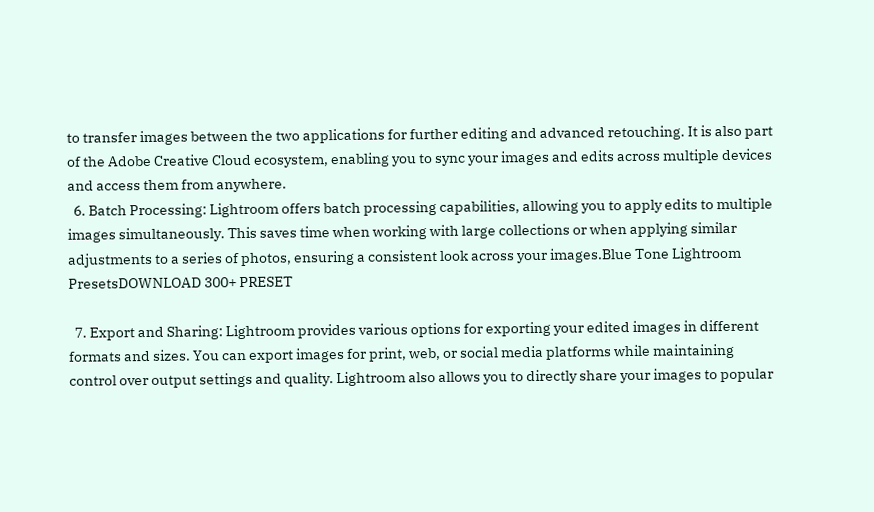to transfer images between the two applications for further editing and advanced retouching. It is also part of the Adobe Creative Cloud ecosystem, enabling you to sync your images and edits across multiple devices and access them from anywhere.
  6. Batch Processing: Lightroom offers batch processing capabilities, allowing you to apply edits to multiple images simultaneously. This saves time when working with large collections or when applying similar adjustments to a series of photos, ensuring a consistent look across your images.Blue Tone Lightroom PresetsDOWNLOAD 300+ PRESET

  7. Export and Sharing: Lightroom provides various options for exporting your edited images in different formats and sizes. You can export images for print, web, or social media platforms while maintaining control over output settings and quality. Lightroom also allows you to directly share your images to popular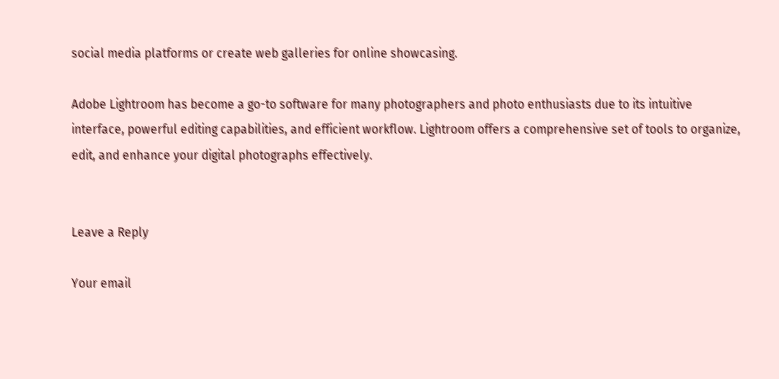social media platforms or create web galleries for online showcasing.

Adobe Lightroom has become a go-to software for many photographers and photo enthusiasts due to its intuitive interface, powerful editing capabilities, and efficient workflow. Lightroom offers a comprehensive set of tools to organize, edit, and enhance your digital photographs effectively.


Leave a Reply

Your email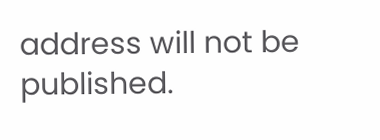address will not be published.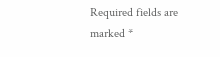Required fields are marked *